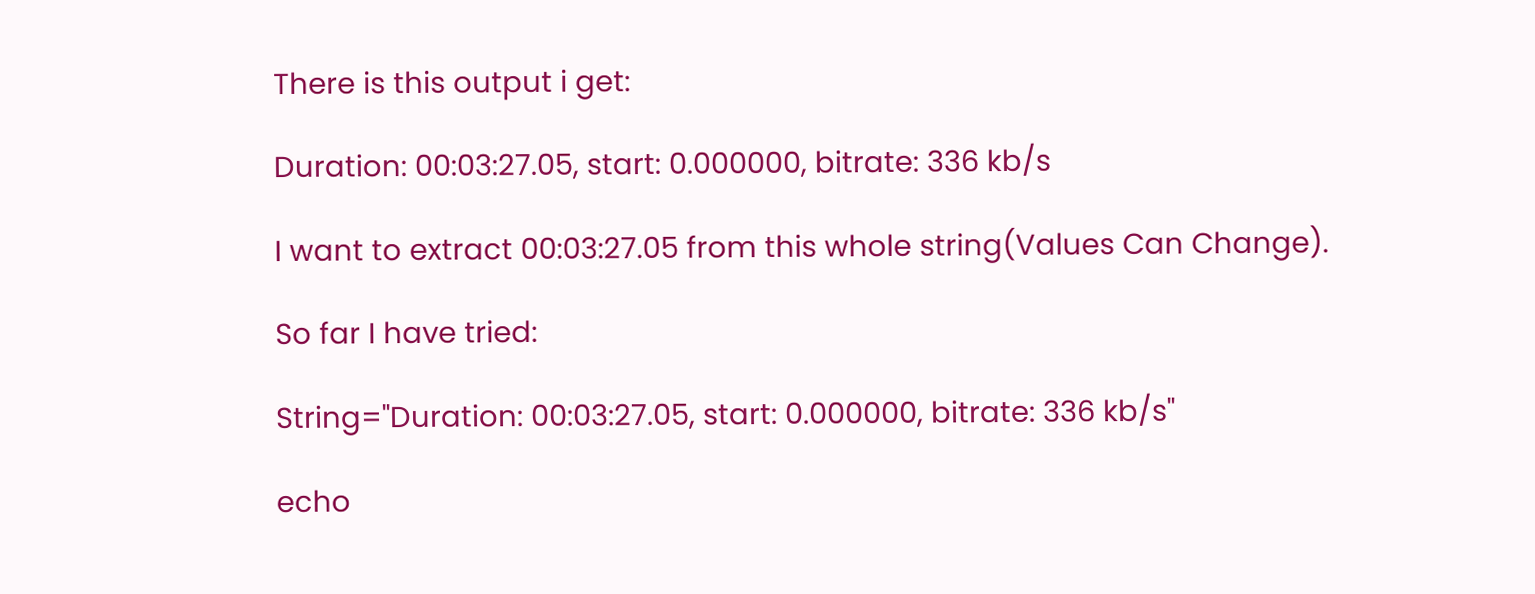There is this output i get:

Duration: 00:03:27.05, start: 0.000000, bitrate: 336 kb/s

I want to extract 00:03:27.05 from this whole string(Values Can Change).

So far I have tried:

String="Duration: 00:03:27.05, start: 0.000000, bitrate: 336 kb/s"

echo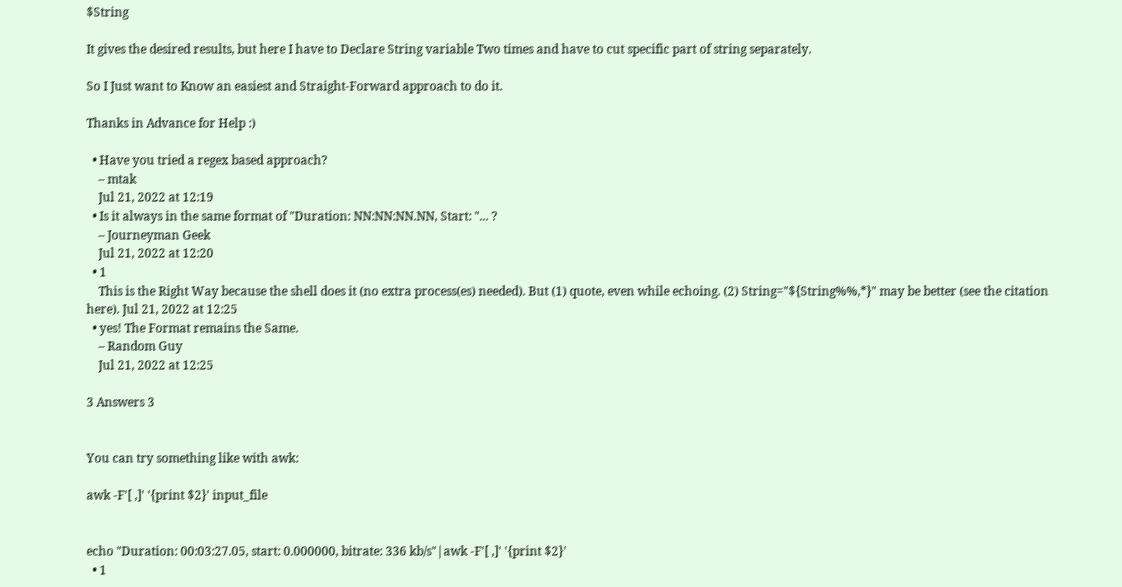$String

It gives the desired results, but here I have to Declare String variable Two times and have to cut specific part of string separately.

So I Just want to Know an easiest and Straight-Forward approach to do it.

Thanks in Advance for Help :)

  • Have you tried a regex based approach?
    – mtak
    Jul 21, 2022 at 12:19
  • Is it always in the same format of "Duration: NN:NN:NN.NN, Start: "... ?
    – Journeyman Geek
    Jul 21, 2022 at 12:20
  • 1
    This is the Right Way because the shell does it (no extra process(es) needed). But (1) quote, even while echoing. (2) String="${String%%,*}" may be better (see the citation here). Jul 21, 2022 at 12:25
  • yes! The Format remains the Same.
    – Random Guy
    Jul 21, 2022 at 12:25

3 Answers 3


You can try something like with awk:

awk -F'[ ,]' '{print $2}' input_file


echo "Duration: 00:03:27.05, start: 0.000000, bitrate: 336 kb/s"|awk -F'[ ,]' '{print $2}'
  • 1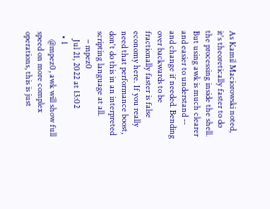As Kamil Maciorowski noted, it's theoretically faster to do the processing inside the shell. But using awk is much clearer and easier to understand -- and change if needed. Bending over backwards to be fractionally faster is false economy here. If you really need that performance boost, don't do this in an interpreted scripting language at all.
    – mpez0
    Jul 21, 2022 at 13:02
  • 1
    @mpez0, awk will show full speed on more complex operations, this is just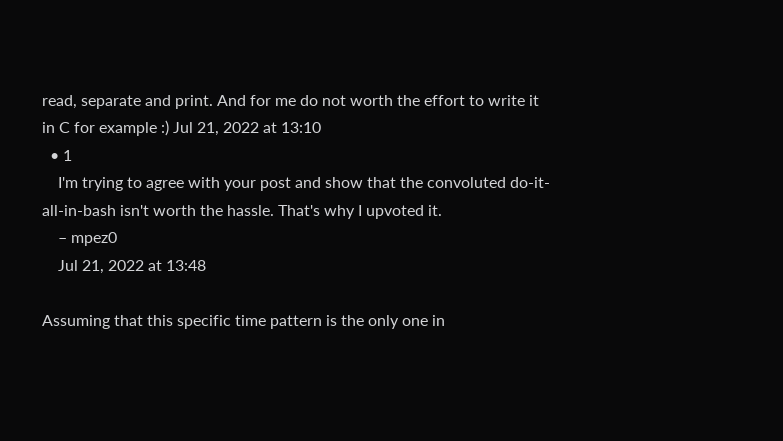read, separate and print. And for me do not worth the effort to write it in C for example :) Jul 21, 2022 at 13:10
  • 1
    I'm trying to agree with your post and show that the convoluted do-it-all-in-bash isn't worth the hassle. That's why I upvoted it.
    – mpez0
    Jul 21, 2022 at 13:48

Assuming that this specific time pattern is the only one in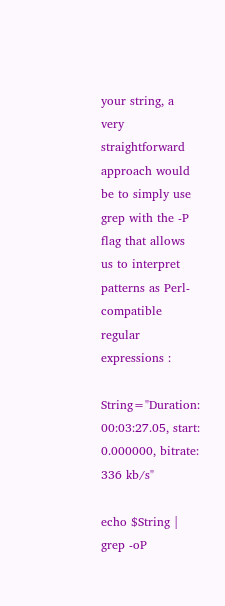your string, a very straightforward approach would be to simply use grep with the -P flag that allows us to interpret patterns as Perl-compatible regular expressions :

String="Duration: 00:03:27.05, start: 0.000000, bitrate: 336 kb/s"

echo $String | grep -oP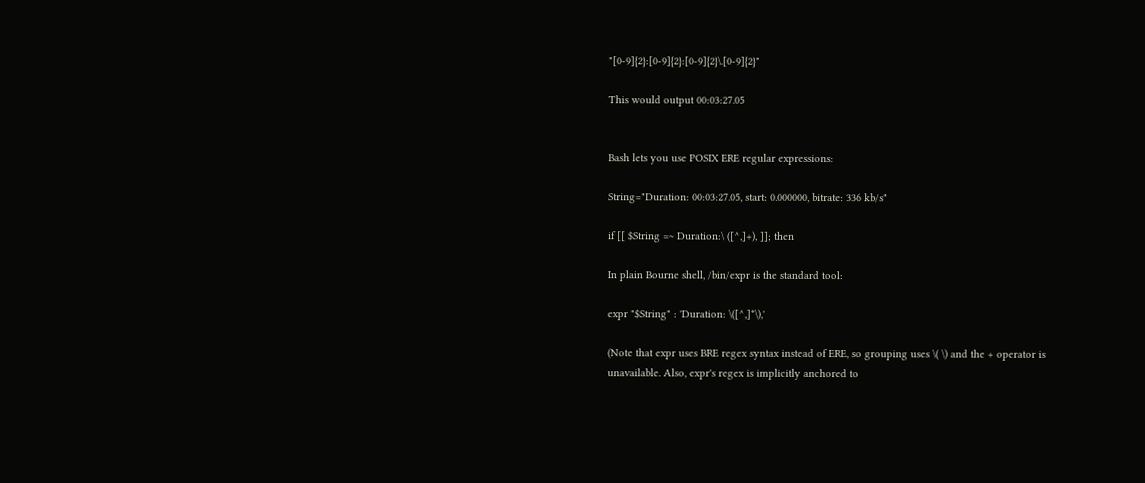"[0-9]{2}:[0-9]{2}:[0-9]{2}\.[0-9]{2}"

This would output 00:03:27.05


Bash lets you use POSIX ERE regular expressions:

String="Duration: 00:03:27.05, start: 0.000000, bitrate: 336 kb/s"

if [[ $String =~ Duration:\ ([^,]+), ]]; then

In plain Bourne shell, /bin/expr is the standard tool:

expr "$String" : 'Duration: \([^,]*\),'

(Note that expr uses BRE regex syntax instead of ERE, so grouping uses \( \) and the + operator is unavailable. Also, expr's regex is implicitly anchored to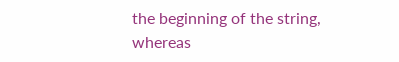the beginning of the string, whereas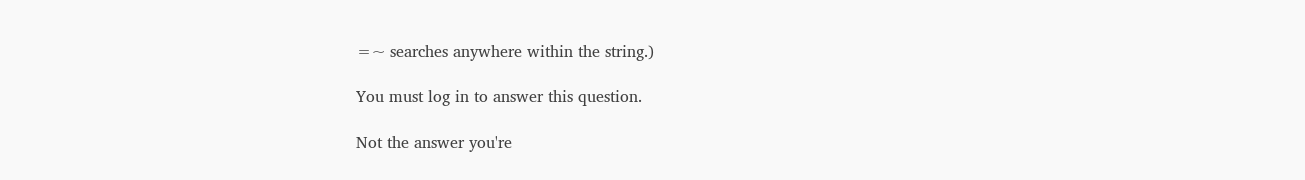=~ searches anywhere within the string.)

You must log in to answer this question.

Not the answer you're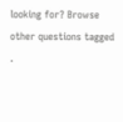looking for? Browse other questions tagged .